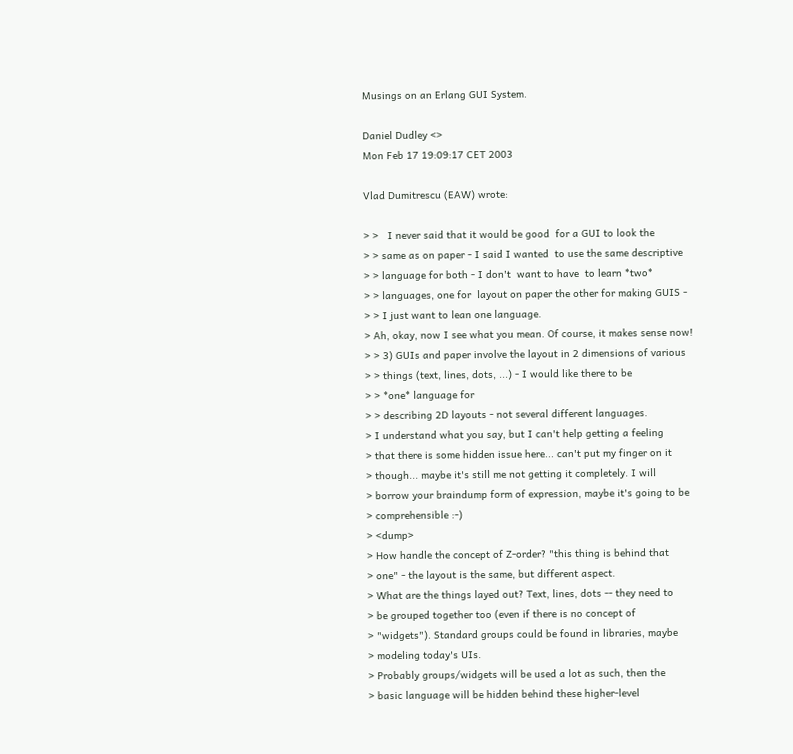Musings on an Erlang GUI System.

Daniel Dudley <>
Mon Feb 17 19:09:17 CET 2003

Vlad Dumitrescu (EAW) wrote:

> >   I never said that it would be good  for a GUI to look the
> > same as on paper - I said I wanted  to use the same descriptive
> > language for both - I don't  want to have  to learn *two*
> > languages, one for  layout on paper the other for making GUIS -
> > I just want to lean one language.
> Ah, okay, now I see what you mean. Of course, it makes sense now!
> > 3) GUIs and paper involve the layout in 2 dimensions of various
> > things (text, lines, dots, ...) - I would like there to be
> > *one* language for
> > describing 2D layouts - not several different languages.
> I understand what you say, but I can't help getting a feeling
> that there is some hidden issue here... can't put my finger on it
> though... maybe it's still me not getting it completely. I will
> borrow your braindump form of expression, maybe it's going to be
> comprehensible :-)
> <dump>
> How handle the concept of Z-order? "this thing is behind that
> one" - the layout is the same, but different aspect.
> What are the things layed out? Text, lines, dots -- they need to
> be grouped together too (even if there is no concept of
> "widgets"). Standard groups could be found in libraries, maybe
> modeling today's UIs.
> Probably groups/widgets will be used a lot as such, then the
> basic language will be hidden behind these higher-level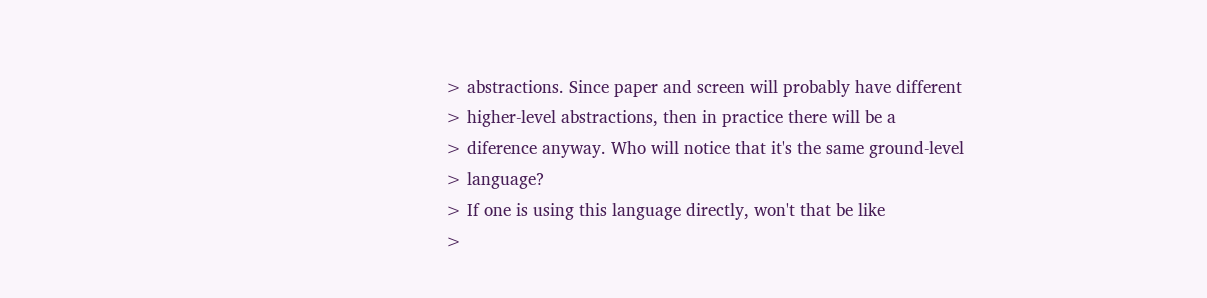> abstractions. Since paper and screen will probably have different
> higher-level abstractions, then in practice there will be a
> diference anyway. Who will notice that it's the same ground-level
> language?
> If one is using this language directly, won't that be like
>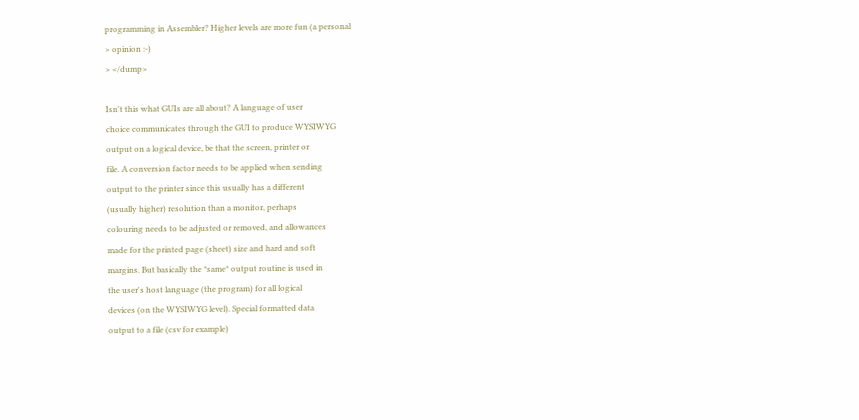programming in Assembler? Higher levels are more fun (a personal
> opinion :-)
> </dump>

Isn't this what GUIs are all about? A language of user
choice communicates through the GUI to produce WYSIWYG
output on a logical device, be that the screen, printer or
file. A conversion factor needs to be applied when sending
output to the printer since this usually has a different
(usually higher) resolution than a monitor, perhaps
colouring needs to be adjusted or removed, and allowances
made for the printed page (sheet) size and hard and soft
margins. But basically the *same* output routine is used in
the user's host language (the program) for all logical
devices (on the WYSIWYG level). Special formatted data
output to a file (csv for example)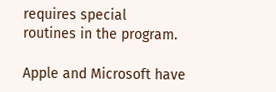requires special
routines in the program.

Apple and Microsoft have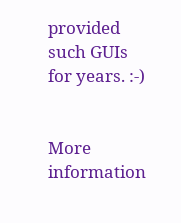provided such GUIs for years. :-)


More information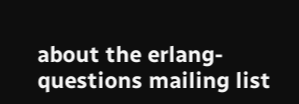about the erlang-questions mailing list